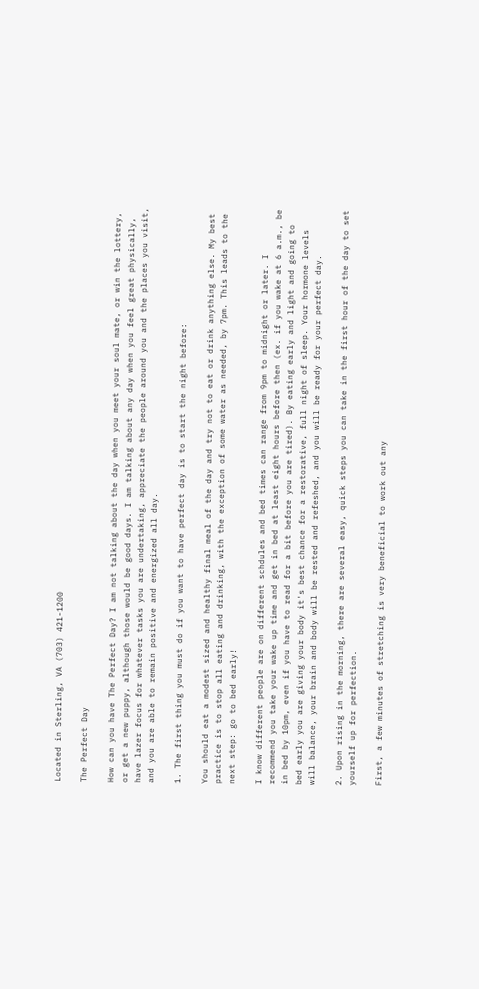Located in Sterling, VA (703) 421-1200

The Perfect Day

How can you have The Perfect Day? I am not talking about the day when you meet your soul mate, or win the lottery, or get a new puppy, although those would be good days. I am talking about any day when you feel great physically, have lazer focus for whatever tasks you are undertaking, appreciate the people around you and the places you visit, and you are able to remain positive and energized all day.

1. The first thing you must do if you want to have perfect day is to start the night before:

You should eat a modest sized and healthy final meal of the day and try not to eat or drink anything else. My best practice is to stop all eating and drinking, with the exception of some water as needed, by 7pm. This leads to the next step: go to bed early!

I know different people are on different schdules and bed times can range from 9pm to midnight or later. I recommend you take your wake up time and get in bed at least eight hours before then (ex. if you wake at 6 a.m., be in bed by 10pm, even if you have to read for a bit before you are tired). By eating early and light and going to bed early you are giving your body it's best chance for a restorative, full night of sleep. Your hormone levels will balance, your brain and body will be rested and refeshed, and you will be ready for your perfect day.

2. Upon rising in the morning, there are several easy, quick steps you can take in the first hour of the day to set yourself up for perfection.

First, a few minutes of stretching is very beneficial to work out any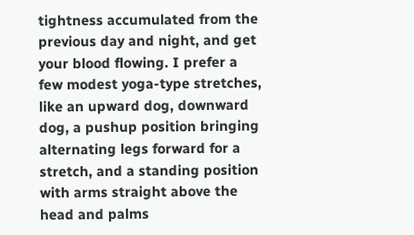tightness accumulated from the previous day and night, and get your blood flowing. I prefer a few modest yoga-type stretches, like an upward dog, downward dog, a pushup position bringing alternating legs forward for a stretch, and a standing position with arms straight above the head and palms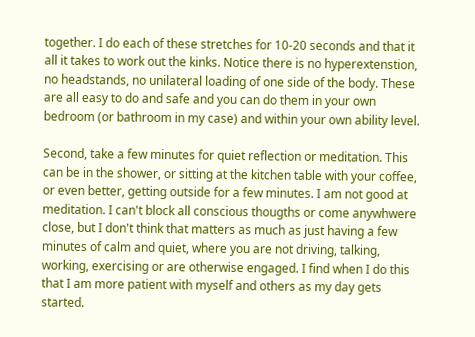together. I do each of these stretches for 10-20 seconds and that it all it takes to work out the kinks. Notice there is no hyperextenstion, no headstands, no unilateral loading of one side of the body. These are all easy to do and safe and you can do them in your own bedroom (or bathroom in my case) and within your own ability level.

Second, take a few minutes for quiet reflection or meditation. This can be in the shower, or sitting at the kitchen table with your coffee, or even better, getting outside for a few minutes. I am not good at meditation. I can't block all conscious thougths or come anywhwere close, but I don't think that matters as much as just having a few minutes of calm and quiet, where you are not driving, talking, working, exercising or are otherwise engaged. I find when I do this that I am more patient with myself and others as my day gets started.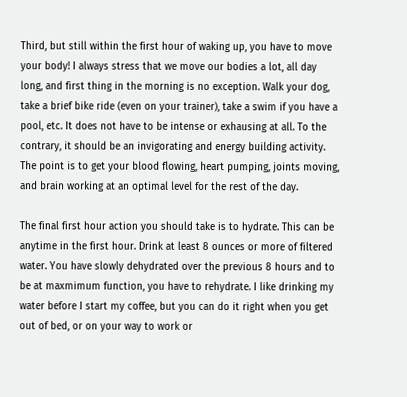Third, but still within the first hour of waking up, you have to move your body! I always stress that we move our bodies a lot, all day long, and first thing in the morning is no exception. Walk your dog, take a brief bike ride (even on your trainer), take a swim if you have a pool, etc. It does not have to be intense or exhausing at all. To the contrary, it should be an invigorating and energy building activity. The point is to get your blood flowing, heart pumping, joints moving, and brain working at an optimal level for the rest of the day.

The final first hour action you should take is to hydrate. This can be anytime in the first hour. Drink at least 8 ounces or more of filtered water. You have slowly dehydrated over the previous 8 hours and to be at maxmimum function, you have to rehydrate. I like drinking my water before I start my coffee, but you can do it right when you get out of bed, or on your way to work or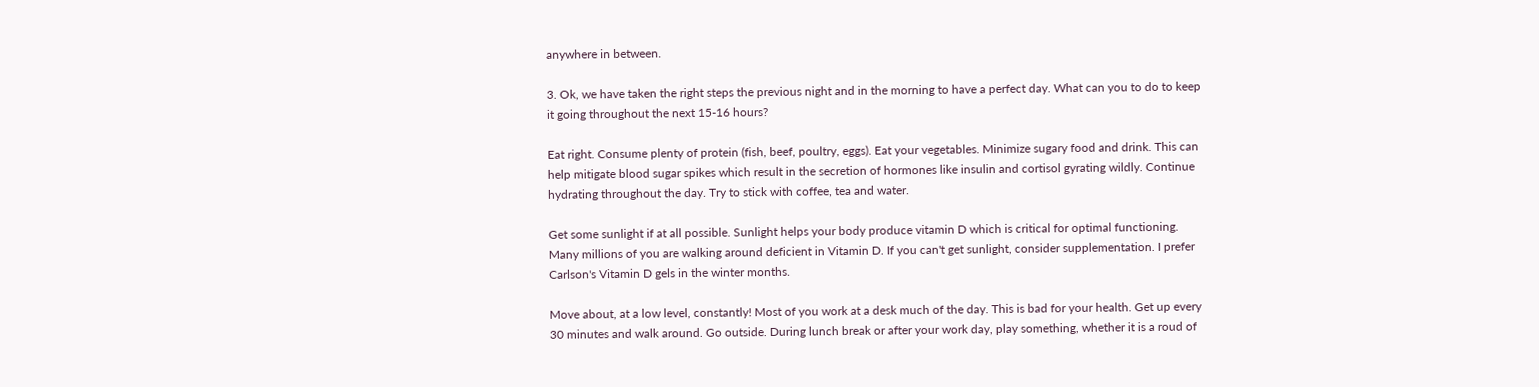anywhere in between.

3. Ok, we have taken the right steps the previous night and in the morning to have a perfect day. What can you to do to keep it going throughout the next 15-16 hours?

Eat right. Consume plenty of protein (fish, beef, poultry, eggs). Eat your vegetables. Minimize sugary food and drink. This can help mitigate blood sugar spikes which result in the secretion of hormones like insulin and cortisol gyrating wildly. Continue hydrating throughout the day. Try to stick with coffee, tea and water.

Get some sunlight if at all possible. Sunlight helps your body produce vitamin D which is critical for optimal functioning. Many millions of you are walking around deficient in Vitamin D. If you can't get sunlight, consider supplementation. I prefer Carlson's Vitamin D gels in the winter months.

Move about, at a low level, constantly! Most of you work at a desk much of the day. This is bad for your health. Get up every 30 minutes and walk around. Go outside. During lunch break or after your work day, play something, whether it is a roud of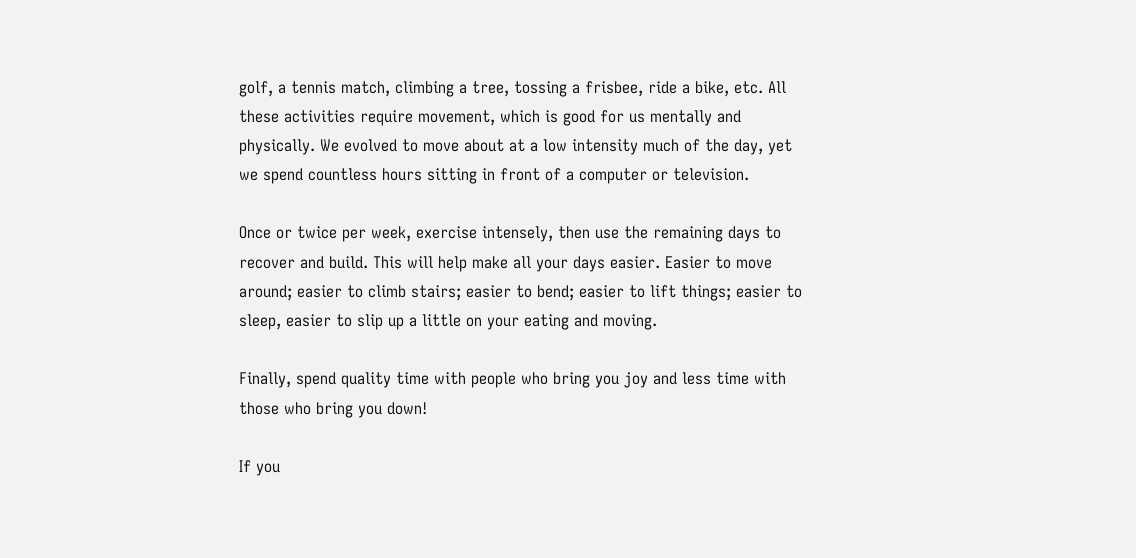golf, a tennis match, climbing a tree, tossing a frisbee, ride a bike, etc. All these activities require movement, which is good for us mentally and physically. We evolved to move about at a low intensity much of the day, yet we spend countless hours sitting in front of a computer or television.

Once or twice per week, exercise intensely, then use the remaining days to recover and build. This will help make all your days easier. Easier to move around; easier to climb stairs; easier to bend; easier to lift things; easier to sleep, easier to slip up a little on your eating and moving.

Finally, spend quality time with people who bring you joy and less time with those who bring you down!

If you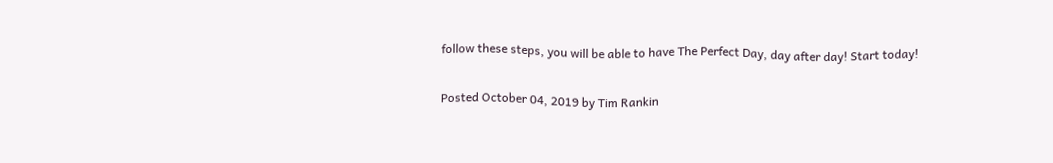follow these steps, you will be able to have The Perfect Day, day after day! Start today!

Posted October 04, 2019 by Tim Rankin